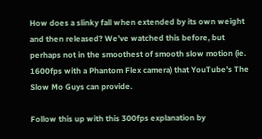How does a slinky fall when extended by its own weight and then released? We’ve watched this before, but perhaps not in the smoothest of smooth slow motion (ie. 1600fps with a Phantom Flex camera) that YouTube’s The Slow Mo Guys can provide.

Follow this up with this 300fps explanation by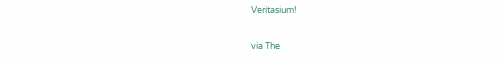Veritasium!

via The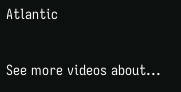Atlantic

See more videos about...